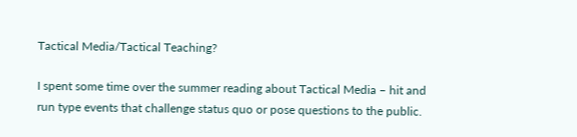Tactical Media/Tactical Teaching?

I spent some time over the summer reading about Tactical Media – hit and run type events that challenge status quo or pose questions to the public.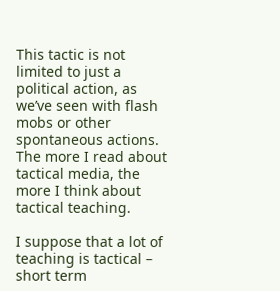This tactic is not limited to just a political action, as we’ve seen with flash mobs or other spontaneous actions. The more I read about tactical media, the more I think about tactical teaching.

I suppose that a lot of teaching is tactical – short term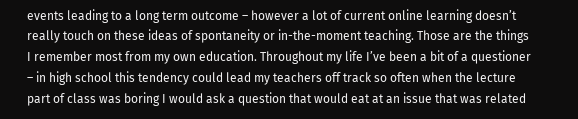events leading to a long term outcome – however a lot of current online learning doesn’t really touch on these ideas of spontaneity or in-the-moment teaching. Those are the things I remember most from my own education. Throughout my life I’ve been a bit of a questioner – in high school this tendency could lead my teachers off track so often when the lecture part of class was boring I would ask a question that would eat at an issue that was related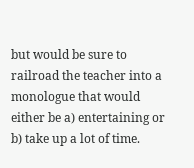but would be sure to railroad the teacher into a monologue that would either be a) entertaining or b) take up a lot of time.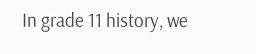In grade 11 history, we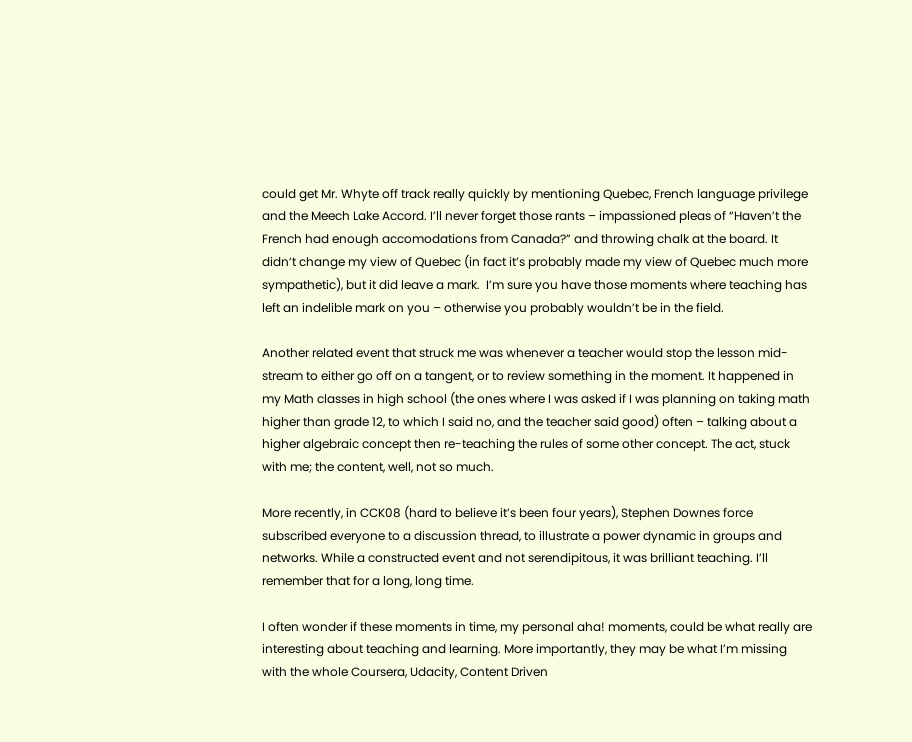could get Mr. Whyte off track really quickly by mentioning Quebec, French language privilege and the Meech Lake Accord. I’ll never forget those rants – impassioned pleas of “Haven’t the French had enough accomodations from Canada?” and throwing chalk at the board. It didn’t change my view of Quebec (in fact it’s probably made my view of Quebec much more sympathetic), but it did leave a mark.  I’m sure you have those moments where teaching has left an indelible mark on you – otherwise you probably wouldn’t be in the field.

Another related event that struck me was whenever a teacher would stop the lesson mid-stream to either go off on a tangent, or to review something in the moment. It happened in my Math classes in high school (the ones where I was asked if I was planning on taking math higher than grade 12, to which I said no, and the teacher said good) often – talking about a higher algebraic concept then re-teaching the rules of some other concept. The act, stuck with me; the content, well, not so much.

More recently, in CCK08 (hard to believe it’s been four years), Stephen Downes force subscribed everyone to a discussion thread, to illustrate a power dynamic in groups and networks. While a constructed event and not serendipitous, it was brilliant teaching. I’ll remember that for a long, long time.

I often wonder if these moments in time, my personal aha! moments, could be what really are interesting about teaching and learning. More importantly, they may be what I’m missing with the whole Coursera, Udacity, Content Driven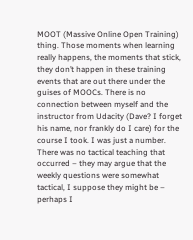MOOT (Massive Online Open Training) thing. Those moments when learning really happens, the moments that stick, they don’t happen in these training events that are out there under the guises of MOOCs. There is no connection between myself and the instructor from Udacity (Dave? I forget his name, nor frankly do I care) for the course I took. I was just a number. There was no tactical teaching that occurred – they may argue that the weekly questions were somewhat tactical, I suppose they might be – perhaps I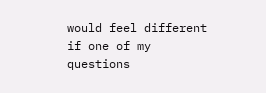would feel different if one of my questions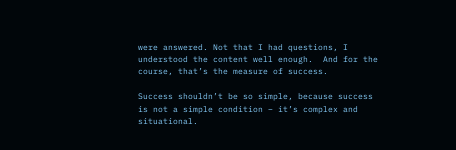were answered. Not that I had questions, I understood the content well enough.  And for the course, that’s the measure of success.

Success shouldn’t be so simple, because success is not a simple condition – it’s complex and situational.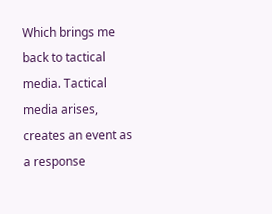Which brings me back to tactical media. Tactical media arises, creates an event as a response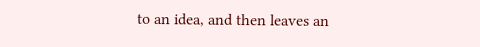to an idea, and then leaves an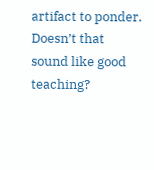artifact to ponder. Doesn’t that sound like good teaching?